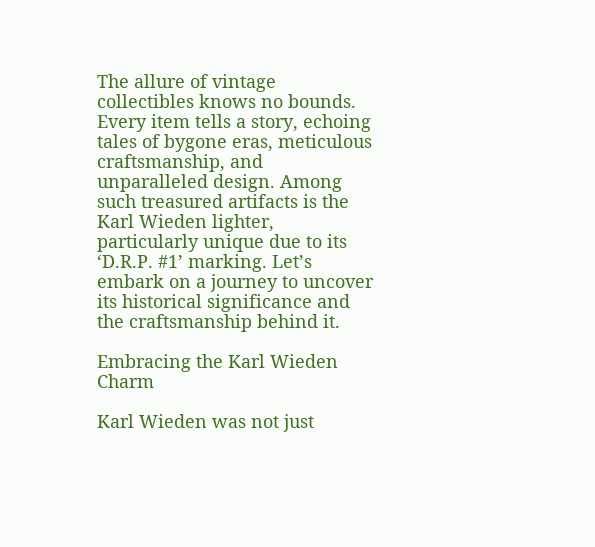The allure of vintage collectibles knows no bounds. Every item tells a story, echoing tales of bygone eras, meticulous craftsmanship, and unparalleled design. Among such treasured artifacts is the Karl Wieden lighter, particularly unique due to its ‘D.R.P. #1’ marking. Let’s embark on a journey to uncover its historical significance and the craftsmanship behind it.

Embracing the Karl Wieden Charm

Karl Wieden was not just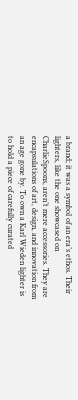a brand; it was a symbol of an era’s ethos. Their lighters, like the one showcased on CharlieSpoons, aren’t mere accessories. They are encapsulations of art, design, and innovation from an age gone by. To own a Karl Wieden lighter is to hold a piece of carefully curated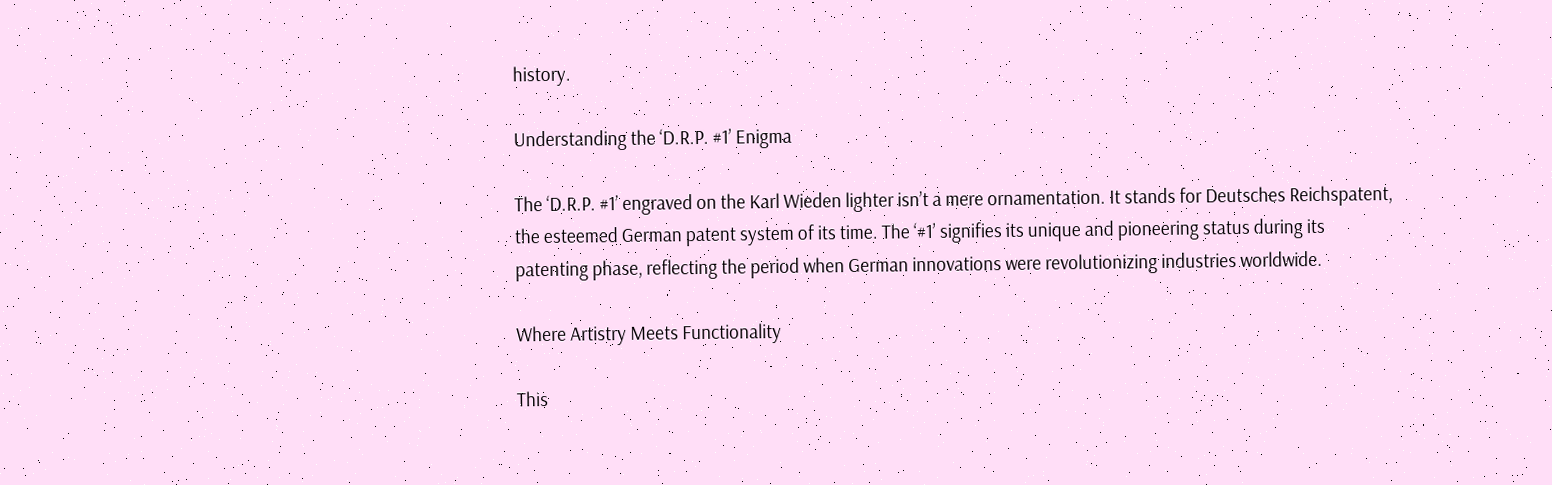history.

Understanding the ‘D.R.P. #1’ Enigma

The ‘D.R.P. #1’ engraved on the Karl Wieden lighter isn’t a mere ornamentation. It stands for Deutsches Reichspatent, the esteemed German patent system of its time. The ‘#1’ signifies its unique and pioneering status during its patenting phase, reflecting the period when German innovations were revolutionizing industries worldwide.

Where Artistry Meets Functionality

This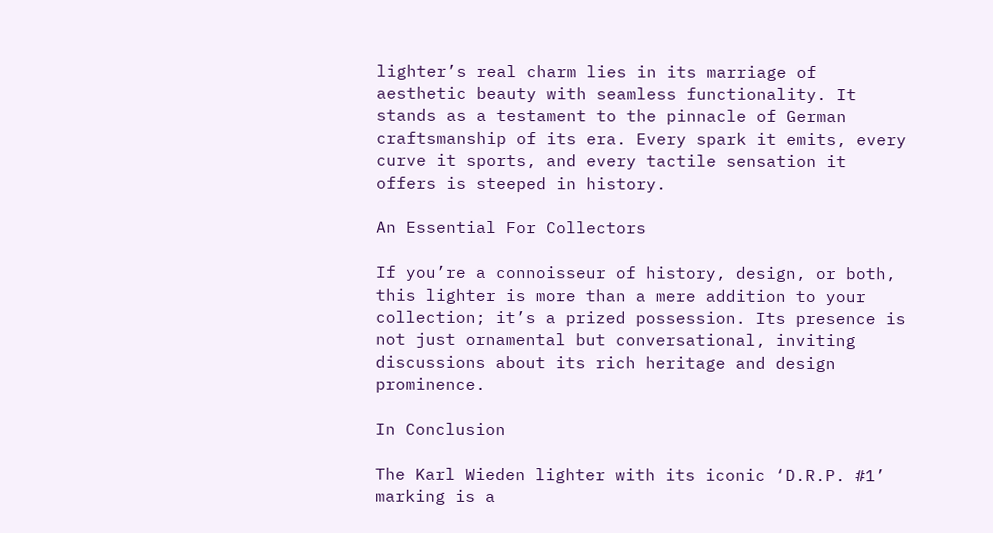lighter’s real charm lies in its marriage of aesthetic beauty with seamless functionality. It stands as a testament to the pinnacle of German craftsmanship of its era. Every spark it emits, every curve it sports, and every tactile sensation it offers is steeped in history.

An Essential For Collectors

If you’re a connoisseur of history, design, or both, this lighter is more than a mere addition to your collection; it’s a prized possession. Its presence is not just ornamental but conversational, inviting discussions about its rich heritage and design prominence.

In Conclusion

The Karl Wieden lighter with its iconic ‘D.R.P. #1’ marking is a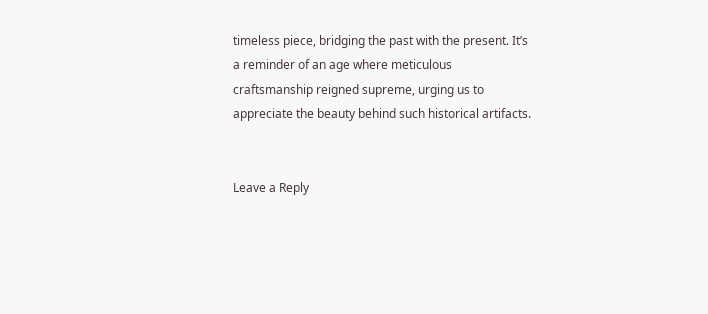timeless piece, bridging the past with the present. It’s a reminder of an age where meticulous craftsmanship reigned supreme, urging us to appreciate the beauty behind such historical artifacts.


Leave a Reply